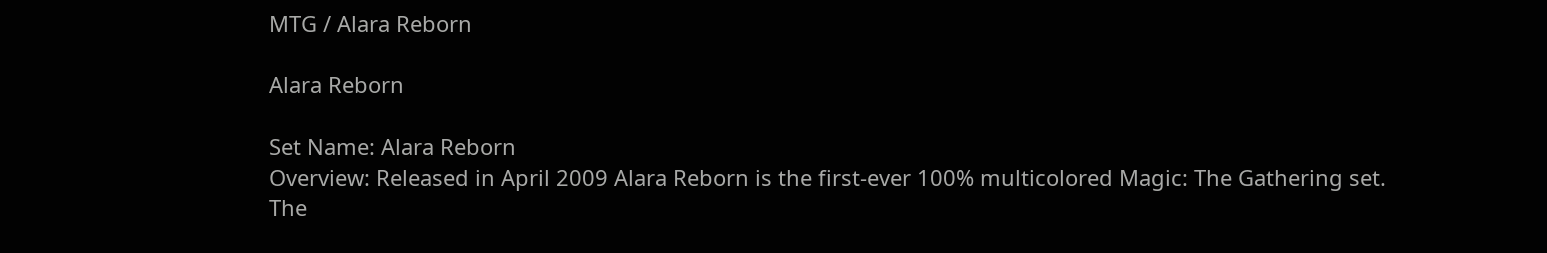MTG / Alara Reborn

Alara Reborn

Set Name: Alara Reborn
Overview: Released in April 2009 Alara Reborn is the first-ever 100% multicolored Magic: The Gathering set.
The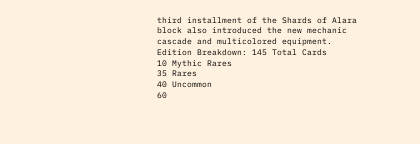third installment of the Shards of Alara block also introduced the new mechanic cascade and multicolored equipment.
Edition Breakdown: 145 Total Cards
10 Mythic Rares
35 Rares
40 Uncommon
60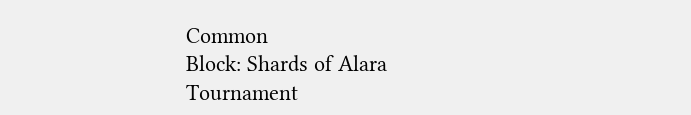Common
Block: Shards of Alara
Tournament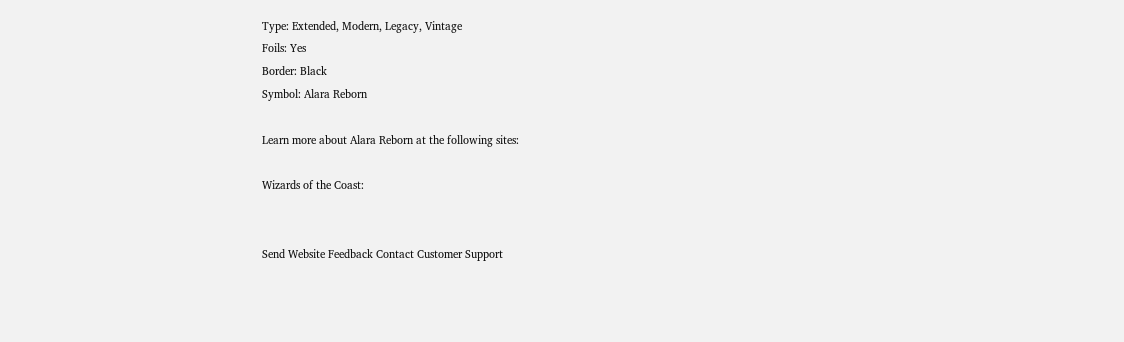Type: Extended, Modern, Legacy, Vintage
Foils: Yes
Border: Black
Symbol: Alara Reborn

Learn more about Alara Reborn at the following sites:

Wizards of the Coast:


Send Website Feedback Contact Customer Support